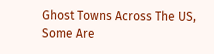Ghost Towns Across The US, Some Are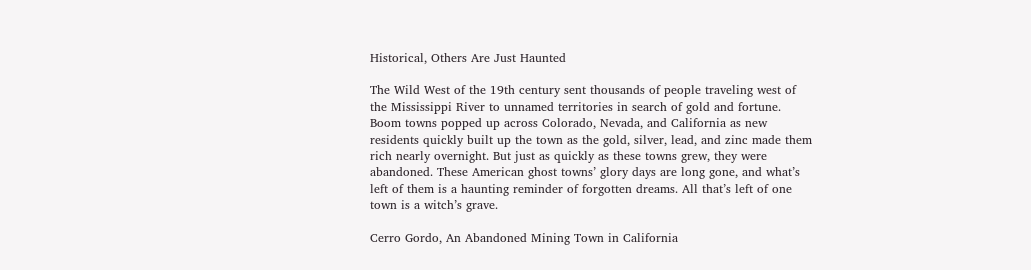Historical, Others Are Just Haunted

The Wild West of the 19th century sent thousands of people traveling west of the Mississippi River to unnamed territories in search of gold and fortune. Boom towns popped up across Colorado, Nevada, and California as new residents quickly built up the town as the gold, silver, lead, and zinc made them rich nearly overnight. But just as quickly as these towns grew, they were abandoned. These American ghost towns’ glory days are long gone, and what’s left of them is a haunting reminder of forgotten dreams. All that’s left of one town is a witch’s grave.

Cerro Gordo, An Abandoned Mining Town in California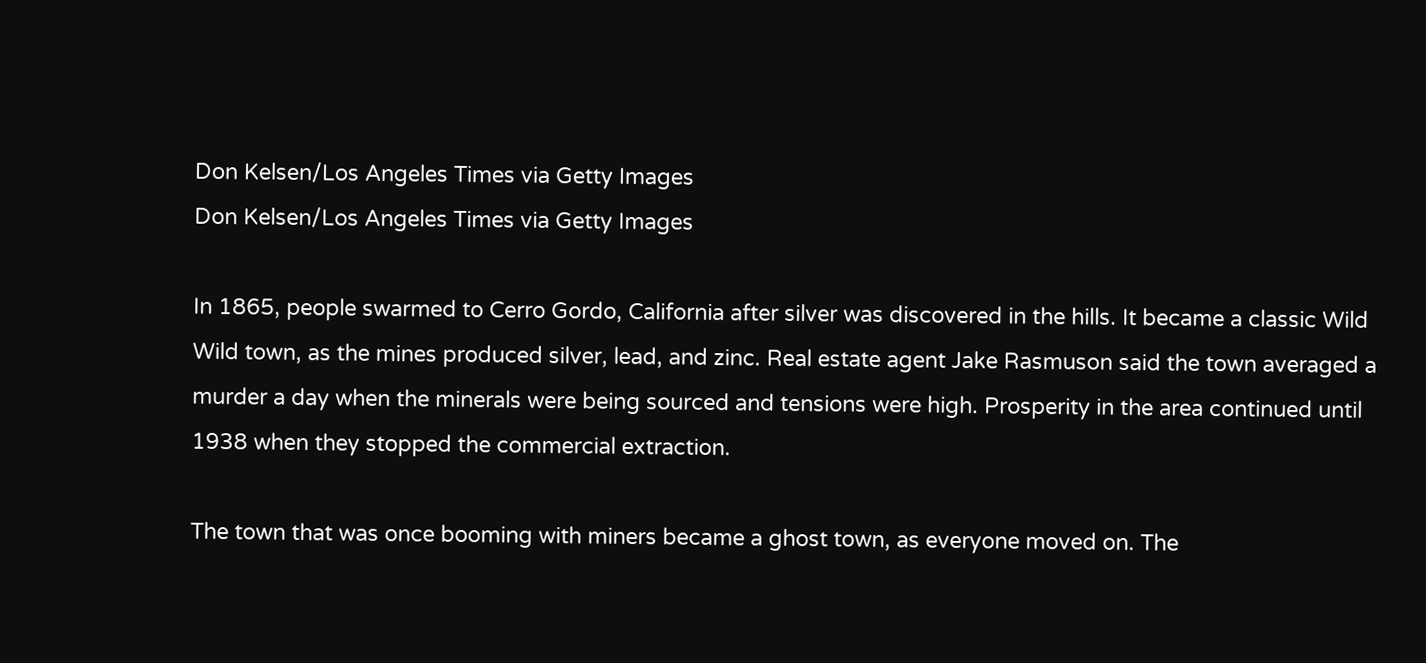Don Kelsen/Los Angeles Times via Getty Images
Don Kelsen/Los Angeles Times via Getty Images

In 1865, people swarmed to Cerro Gordo, California after silver was discovered in the hills. It became a classic Wild Wild town, as the mines produced silver, lead, and zinc. Real estate agent Jake Rasmuson said the town averaged a murder a day when the minerals were being sourced and tensions were high. Prosperity in the area continued until 1938 when they stopped the commercial extraction.

The town that was once booming with miners became a ghost town, as everyone moved on. The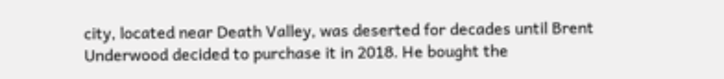city, located near Death Valley, was deserted for decades until Brent Underwood decided to purchase it in 2018. He bought the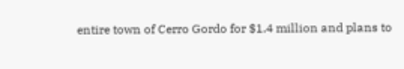entire town of Cerro Gordo for $1.4 million and plans to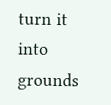turn it into grounds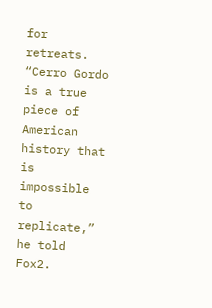for retreats. “Cerro Gordo is a true piece of American history that is impossible to replicate,” he told Fox2.